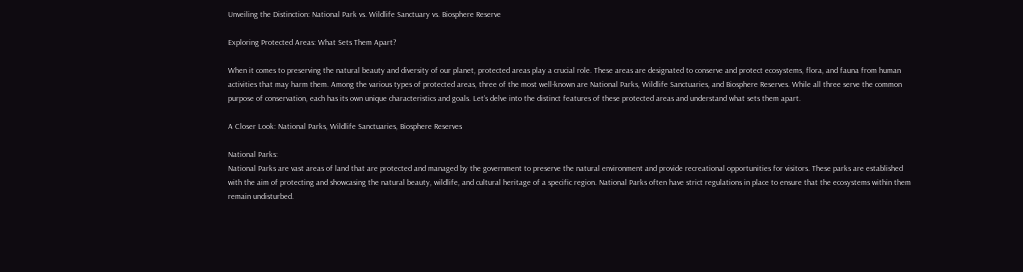Unveiling the Distinction: National Park vs. Wildlife Sanctuary vs. Biosphere Reserve

Exploring Protected Areas: What Sets Them Apart?

When it comes to preserving the natural beauty and diversity of our planet, protected areas play a crucial role. These areas are designated to conserve and protect ecosystems, flora, and fauna from human activities that may harm them. Among the various types of protected areas, three of the most well-known are National Parks, Wildlife Sanctuaries, and Biosphere Reserves. While all three serve the common purpose of conservation, each has its own unique characteristics and goals. Let’s delve into the distinct features of these protected areas and understand what sets them apart.

A Closer Look: National Parks, Wildlife Sanctuaries, Biosphere Reserves

National Parks:
National Parks are vast areas of land that are protected and managed by the government to preserve the natural environment and provide recreational opportunities for visitors. These parks are established with the aim of protecting and showcasing the natural beauty, wildlife, and cultural heritage of a specific region. National Parks often have strict regulations in place to ensure that the ecosystems within them remain undisturbed.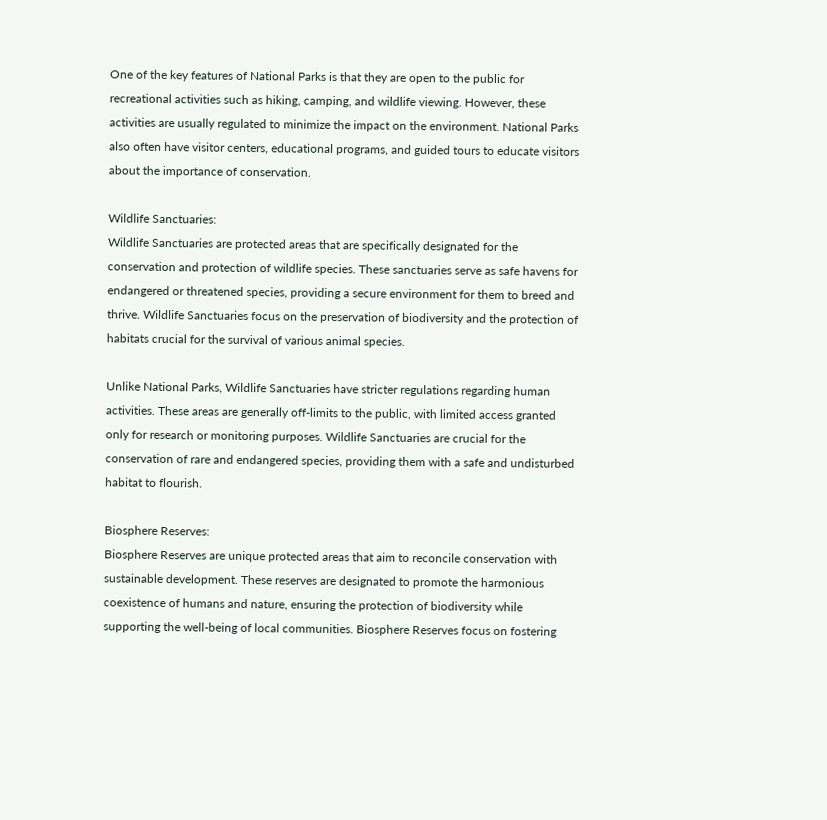One of the key features of National Parks is that they are open to the public for recreational activities such as hiking, camping, and wildlife viewing. However, these activities are usually regulated to minimize the impact on the environment. National Parks also often have visitor centers, educational programs, and guided tours to educate visitors about the importance of conservation.

Wildlife Sanctuaries:
Wildlife Sanctuaries are protected areas that are specifically designated for the conservation and protection of wildlife species. These sanctuaries serve as safe havens for endangered or threatened species, providing a secure environment for them to breed and thrive. Wildlife Sanctuaries focus on the preservation of biodiversity and the protection of habitats crucial for the survival of various animal species.

Unlike National Parks, Wildlife Sanctuaries have stricter regulations regarding human activities. These areas are generally off-limits to the public, with limited access granted only for research or monitoring purposes. Wildlife Sanctuaries are crucial for the conservation of rare and endangered species, providing them with a safe and undisturbed habitat to flourish.

Biosphere Reserves:
Biosphere Reserves are unique protected areas that aim to reconcile conservation with sustainable development. These reserves are designated to promote the harmonious coexistence of humans and nature, ensuring the protection of biodiversity while supporting the well-being of local communities. Biosphere Reserves focus on fostering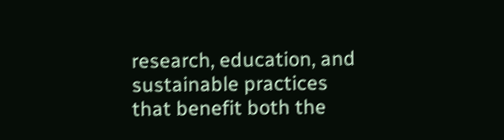research, education, and sustainable practices that benefit both the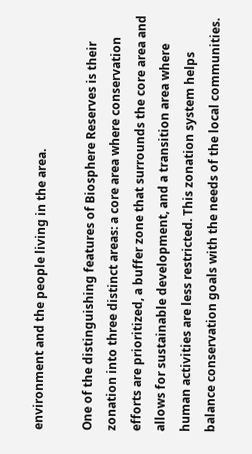environment and the people living in the area.

One of the distinguishing features of Biosphere Reserves is their zonation into three distinct areas: a core area where conservation efforts are prioritized, a buffer zone that surrounds the core area and allows for sustainable development, and a transition area where human activities are less restricted. This zonation system helps balance conservation goals with the needs of the local communities.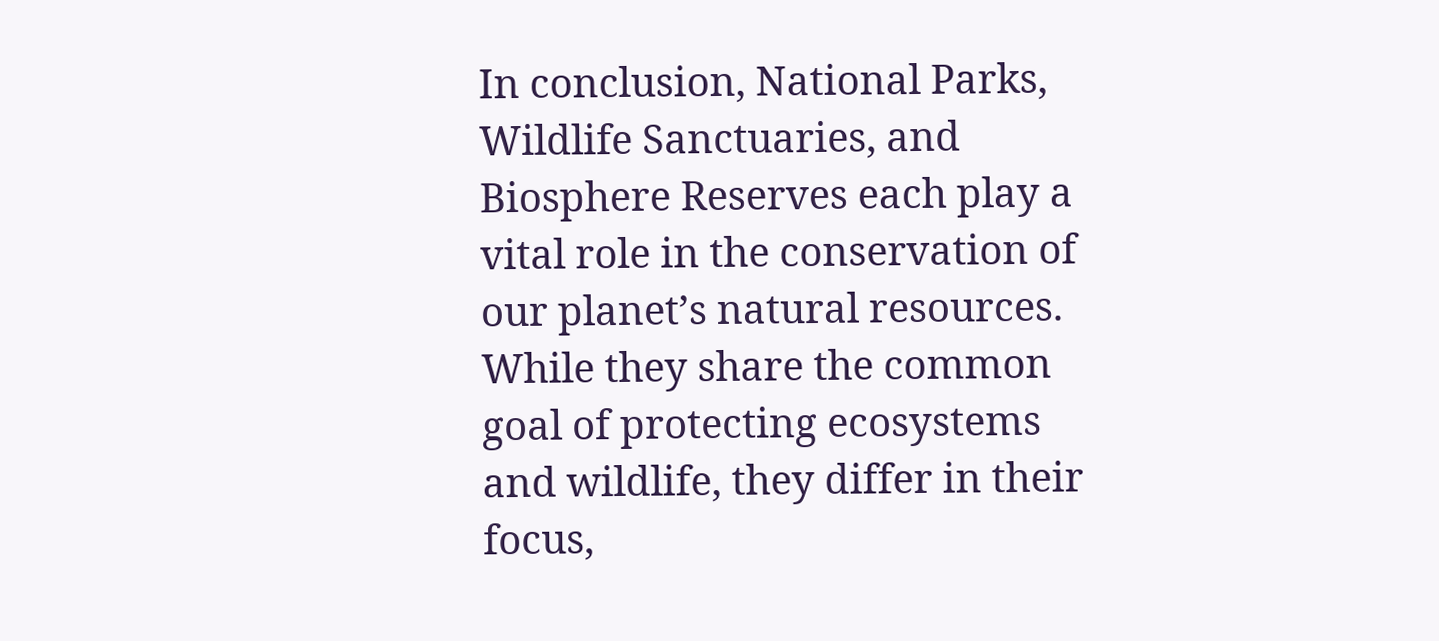In conclusion, National Parks, Wildlife Sanctuaries, and Biosphere Reserves each play a vital role in the conservation of our planet’s natural resources. While they share the common goal of protecting ecosystems and wildlife, they differ in their focus,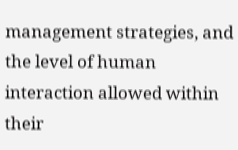management strategies, and the level of human interaction allowed within their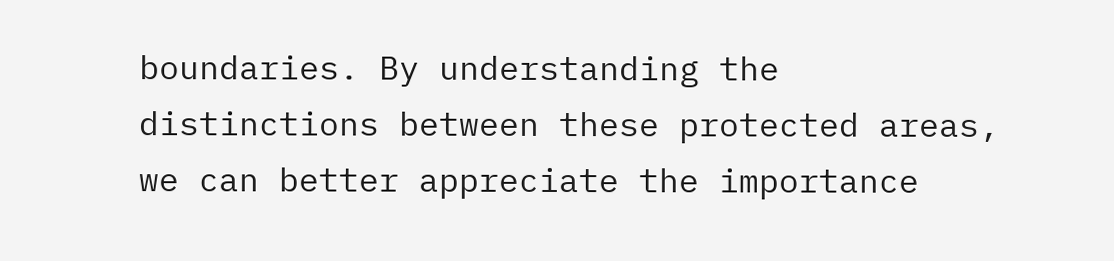boundaries. By understanding the distinctions between these protected areas, we can better appreciate the importance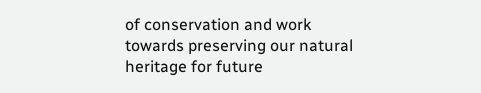of conservation and work towards preserving our natural heritage for future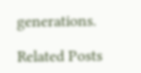generations.

Related Posts